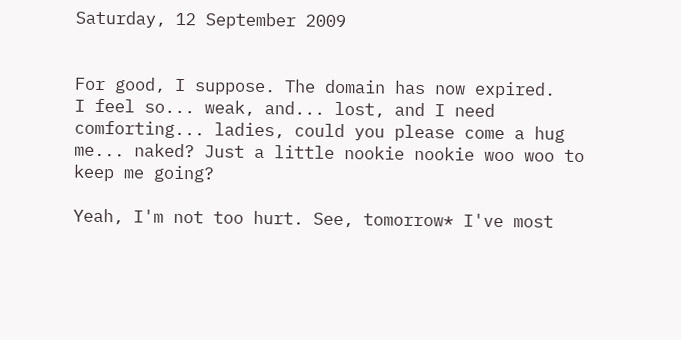Saturday, 12 September 2009


For good, I suppose. The domain has now expired.
I feel so... weak, and... lost, and I need comforting... ladies, could you please come a hug me... naked? Just a little nookie nookie woo woo to keep me going?

Yeah, I'm not too hurt. See, tomorrow* I've most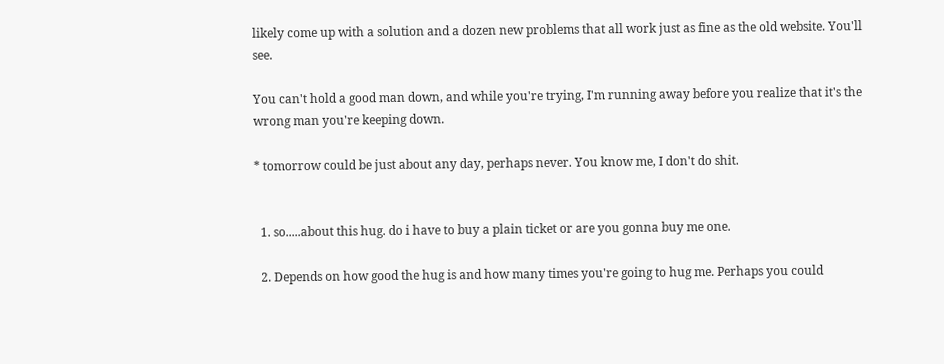likely come up with a solution and a dozen new problems that all work just as fine as the old website. You'll see.

You can't hold a good man down, and while you're trying, I'm running away before you realize that it's the wrong man you're keeping down.

* tomorrow could be just about any day, perhaps never. You know me, I don't do shit.


  1. so.....about this hug. do i have to buy a plain ticket or are you gonna buy me one.

  2. Depends on how good the hug is and how many times you're going to hug me. Perhaps you could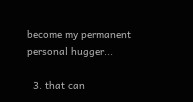become my permanent personal hugger...

  3. that can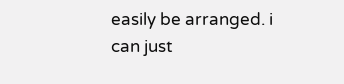easily be arranged. i can just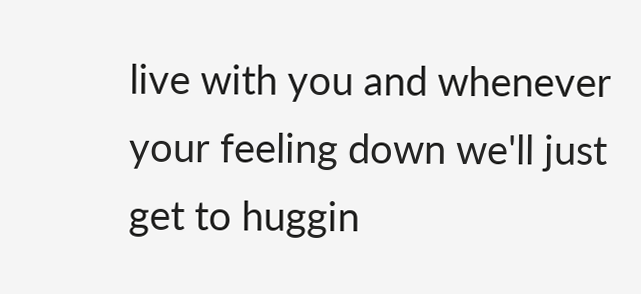live with you and whenever your feeling down we'll just get to huggin